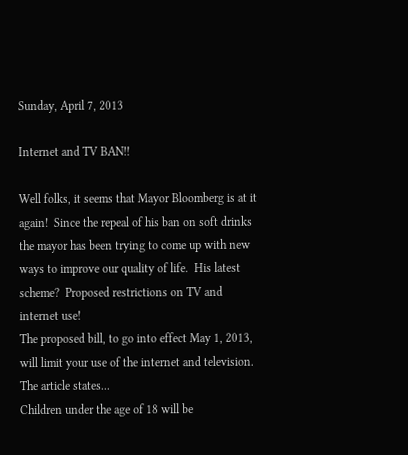Sunday, April 7, 2013

Internet and TV BAN!!

Well folks, it seems that Mayor Bloomberg is at it again!  Since the repeal of his ban on soft drinks the mayor has been trying to come up with new ways to improve our quality of life.  His latest scheme?  Proposed restrictions on TV and internet use!
The proposed bill, to go into effect May 1, 2013, will limit your use of the internet and television.  The article states...
Children under the age of 18 will be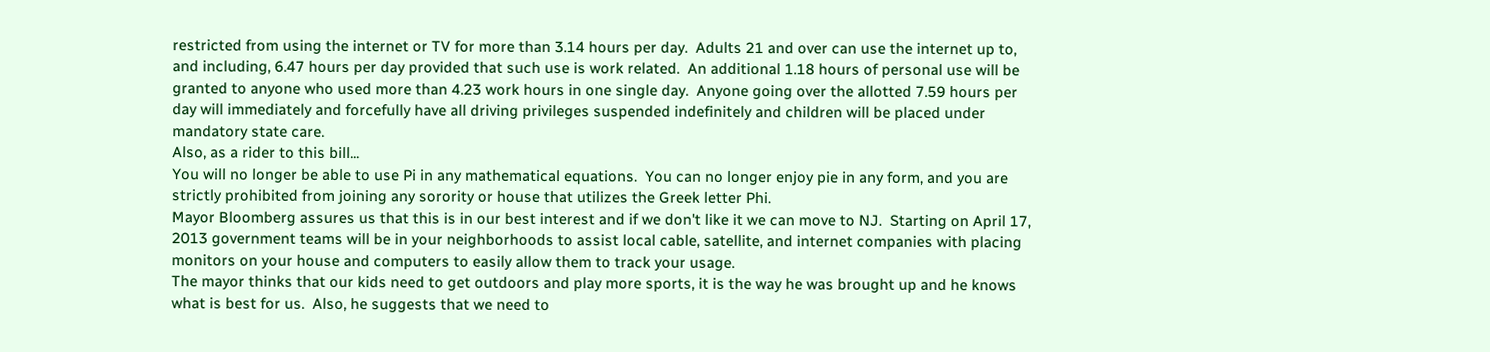restricted from using the internet or TV for more than 3.14 hours per day.  Adults 21 and over can use the internet up to, and including, 6.47 hours per day provided that such use is work related.  An additional 1.18 hours of personal use will be granted to anyone who used more than 4.23 work hours in one single day.  Anyone going over the allotted 7.59 hours per day will immediately and forcefully have all driving privileges suspended indefinitely and children will be placed under mandatory state care.
Also, as a rider to this bill...
You will no longer be able to use Pi in any mathematical equations.  You can no longer enjoy pie in any form, and you are strictly prohibited from joining any sorority or house that utilizes the Greek letter Phi.
Mayor Bloomberg assures us that this is in our best interest and if we don't like it we can move to NJ.  Starting on April 17, 2013 government teams will be in your neighborhoods to assist local cable, satellite, and internet companies with placing monitors on your house and computers to easily allow them to track your usage.
The mayor thinks that our kids need to get outdoors and play more sports, it is the way he was brought up and he knows what is best for us.  Also, he suggests that we need to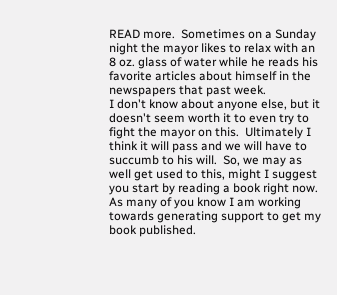READ more.  Sometimes on a Sunday night the mayor likes to relax with an 8 oz. glass of water while he reads his favorite articles about himself in the newspapers that past week.
I don't know about anyone else, but it doesn't seem worth it to even try to fight the mayor on this.  Ultimately I think it will pass and we will have to succumb to his will.  So, we may as well get used to this, might I suggest you start by reading a book right now.
As many of you know I am working towards generating support to get my book published.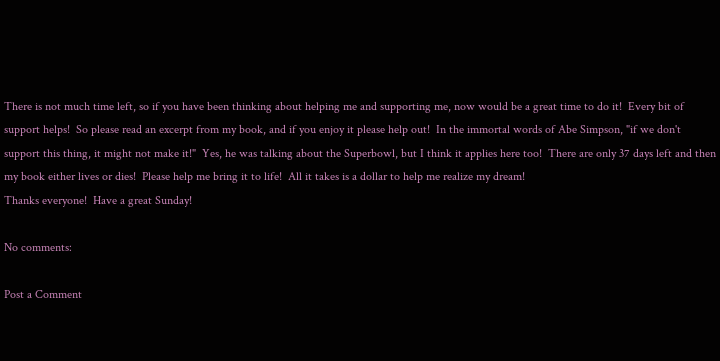There is not much time left, so if you have been thinking about helping me and supporting me, now would be a great time to do it!  Every bit of support helps!  So please read an excerpt from my book, and if you enjoy it please help out!  In the immortal words of Abe Simpson, "if we don't support this thing, it might not make it!"  Yes, he was talking about the Superbowl, but I think it applies here too!  There are only 37 days left and then my book either lives or dies!  Please help me bring it to life!  All it takes is a dollar to help me realize my dream!
Thanks everyone!  Have a great Sunday!

No comments:

Post a Comment